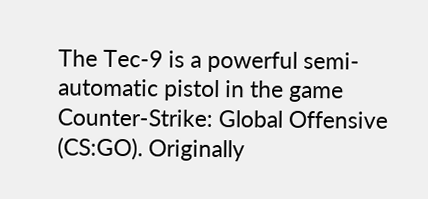The Tec-9 is a powerful semi-automatic pistol in the game Counter-Strike: Global Offensive (CS:GO). Originally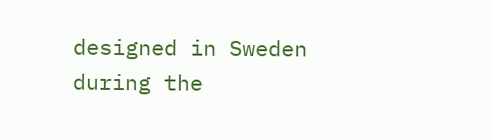designed in Sweden during the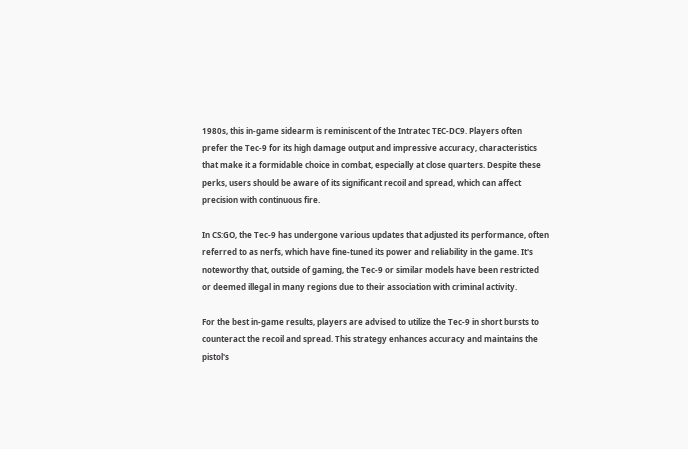1980s, this in-game sidearm is reminiscent of the Intratec TEC-DC9. Players often prefer the Tec-9 for its high damage output and impressive accuracy, characteristics that make it a formidable choice in combat, especially at close quarters. Despite these perks, users should be aware of its significant recoil and spread, which can affect precision with continuous fire.

In CS:GO, the Tec-9 has undergone various updates that adjusted its performance, often referred to as nerfs, which have fine-tuned its power and reliability in the game. It's noteworthy that, outside of gaming, the Tec-9 or similar models have been restricted or deemed illegal in many regions due to their association with criminal activity.

For the best in-game results, players are advised to utilize the Tec-9 in short bursts to counteract the recoil and spread. This strategy enhances accuracy and maintains the pistol's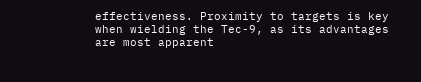effectiveness. Proximity to targets is key when wielding the Tec-9, as its advantages are most apparent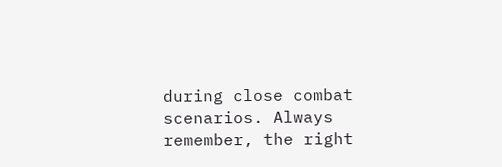during close combat scenarios. Always remember, the right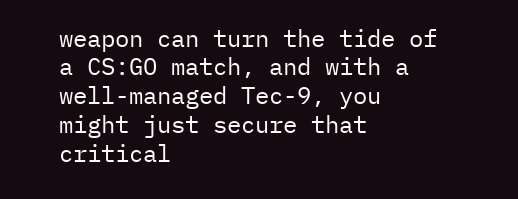weapon can turn the tide of a CS:GO match, and with a well-managed Tec-9, you might just secure that critical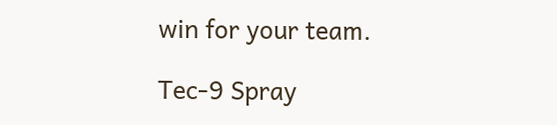win for your team.

Tec-9 Spray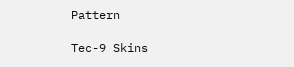Pattern

Tec-9 Skins